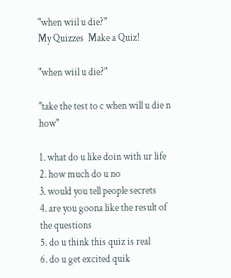"when wiil u die?"
My Quizzes  Make a Quiz!

"when wiil u die?"

"take the test to c when will u die n how"

1. what do u like doin with ur life
2. how much do u no
3. would you tell people secrets
4. are you goona like the result of the questions
5. do u think this quiz is real
6. do u get excited quik